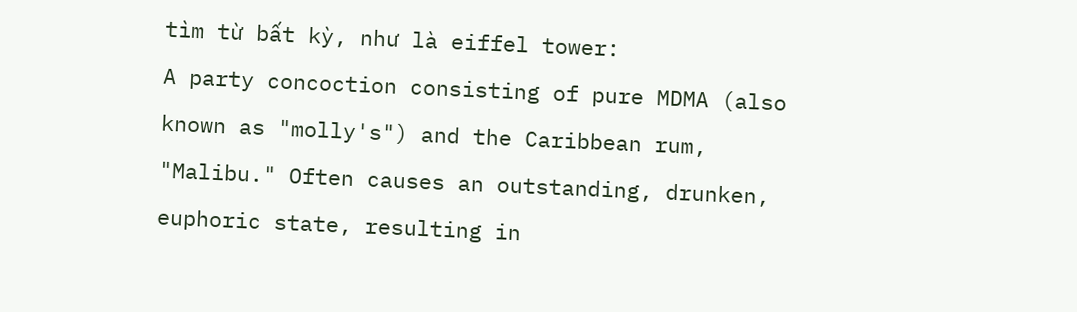tìm từ bất kỳ, như là eiffel tower:
A party concoction consisting of pure MDMA (also known as "molly's") and the Caribbean rum, "Malibu." Often causes an outstanding, drunken, euphoric state, resulting in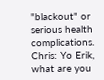"blackout" or serious health complications.
Chris: Yo Erik, what are you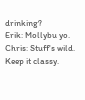drinking?
Erik: Mollybu yo.
Chris: Stuff's wild. Keep it classy.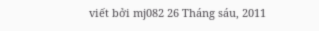viết bởi mj082 26 Tháng sáu, 2011